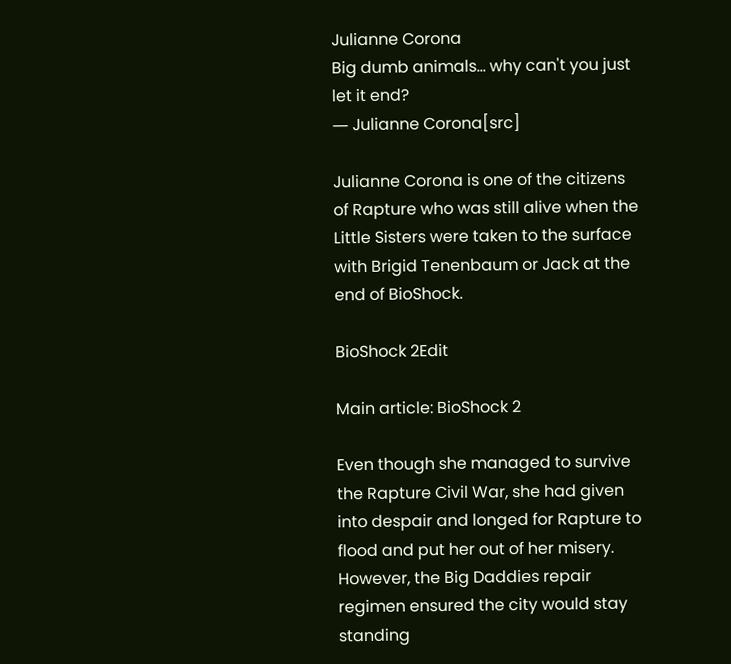Julianne Corona
Big dumb animals… why can't you just let it end?
― Julianne Corona[src]

Julianne Corona is one of the citizens of Rapture who was still alive when the Little Sisters were taken to the surface with Brigid Tenenbaum or Jack at the end of BioShock.

BioShock 2Edit

Main article: BioShock 2

Even though she managed to survive the Rapture Civil War, she had given into despair and longed for Rapture to flood and put her out of her misery. However, the Big Daddies repair regimen ensured the city would stay standing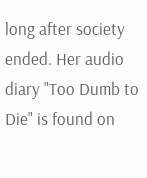long after society ended. Her audio diary "Too Dumb to Die" is found on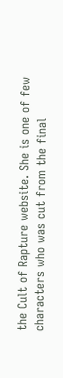the Cult of Rapture website. She is one of few characters who was cut from the final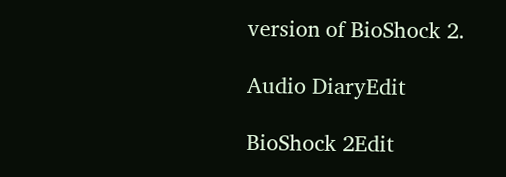version of BioShock 2.

Audio DiaryEdit

BioShock 2Edit